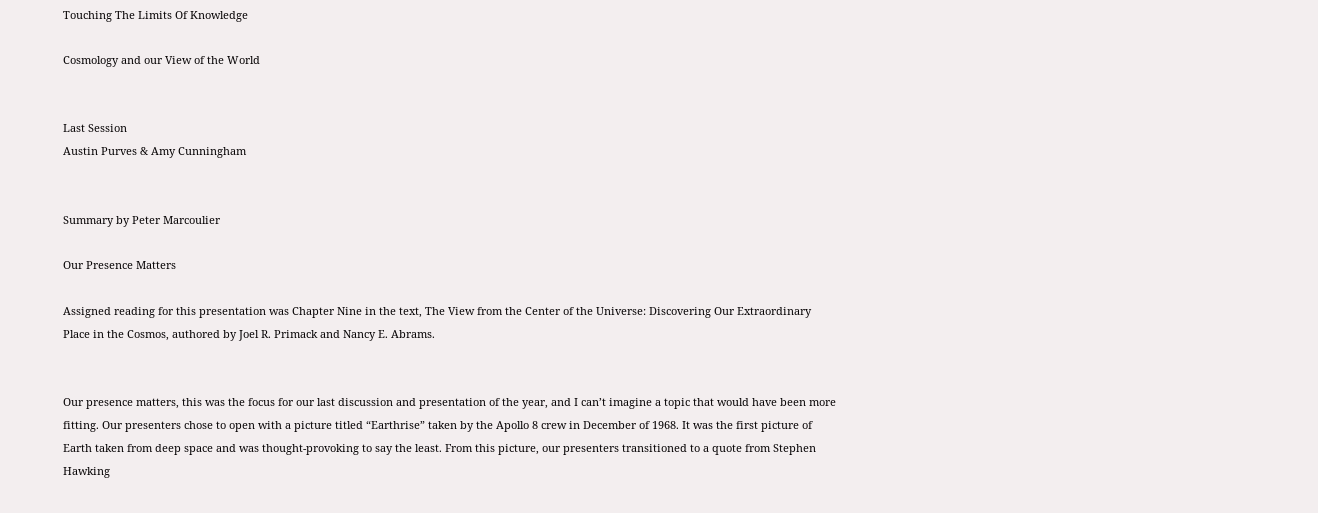Touching The Limits Of Knowledge

Cosmology and our View of the World


Last Session
Austin Purves & Amy Cunningham


Summary by Peter Marcoulier

Our Presence Matters

Assigned reading for this presentation was Chapter Nine in the text, The View from the Center of the Universe: Discovering Our Extraordinary Place in the Cosmos, authored by Joel R. Primack and Nancy E. Abrams.


Our presence matters, this was the focus for our last discussion and presentation of the year, and I can’t imagine a topic that would have been more fitting. Our presenters chose to open with a picture titled “Earthrise” taken by the Apollo 8 crew in December of 1968. It was the first picture of Earth taken from deep space and was thought-provoking to say the least. From this picture, our presenters transitioned to a quote from Stephen Hawking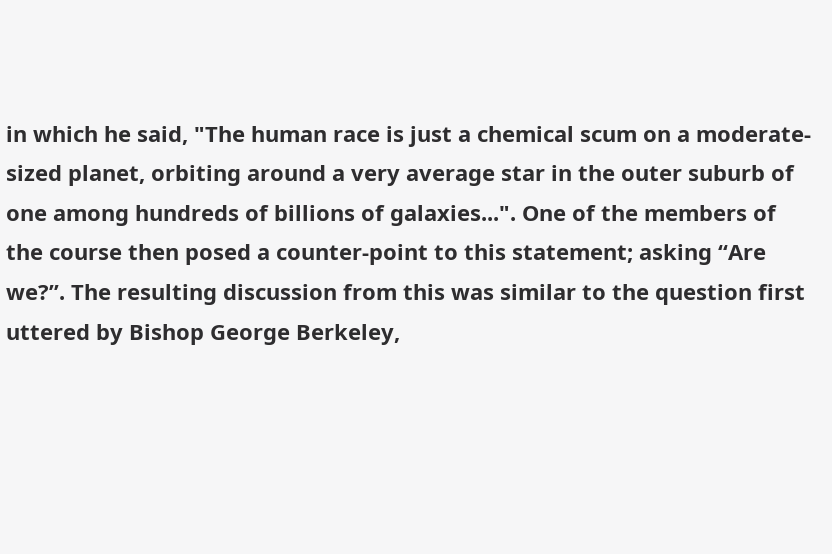in which he said, "The human race is just a chemical scum on a moderate-sized planet, orbiting around a very average star in the outer suburb of one among hundreds of billions of galaxies...". One of the members of the course then posed a counter-point to this statement; asking “Are we?”. The resulting discussion from this was similar to the question first uttered by Bishop George Berkeley,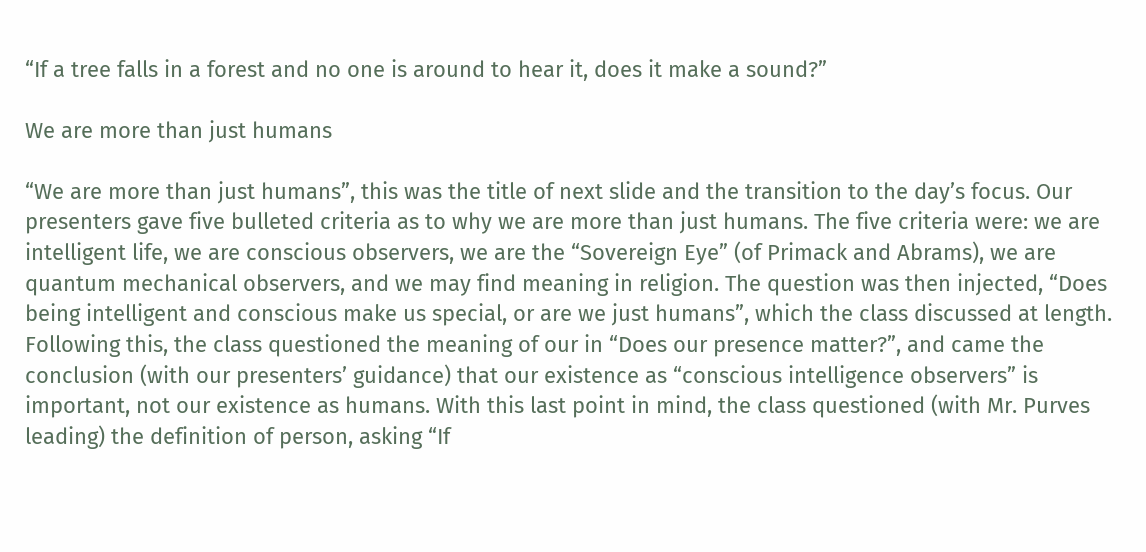“If a tree falls in a forest and no one is around to hear it, does it make a sound?”

We are more than just humans

“We are more than just humans”, this was the title of next slide and the transition to the day’s focus. Our presenters gave five bulleted criteria as to why we are more than just humans. The five criteria were: we are intelligent life, we are conscious observers, we are the “Sovereign Eye” (of Primack and Abrams), we are quantum mechanical observers, and we may find meaning in religion. The question was then injected, “Does being intelligent and conscious make us special, or are we just humans”, which the class discussed at length. Following this, the class questioned the meaning of our in “Does our presence matter?”, and came the conclusion (with our presenters’ guidance) that our existence as “conscious intelligence observers” is important, not our existence as humans. With this last point in mind, the class questioned (with Mr. Purves leading) the definition of person, asking “If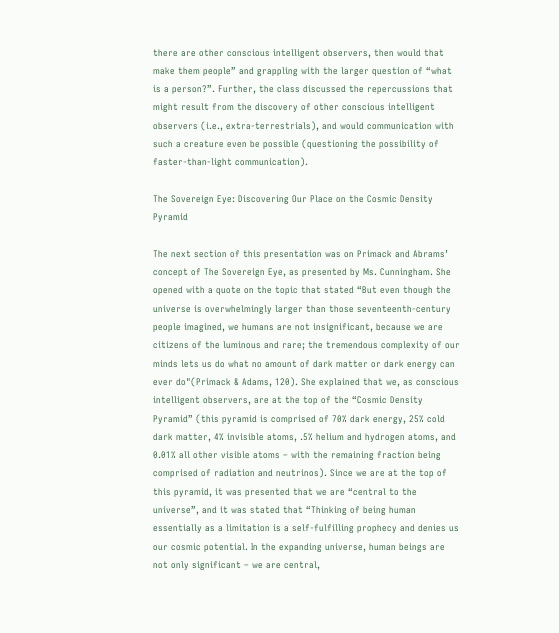there are other conscious intelligent observers, then would that make them people” and grappling with the larger question of “what is a person?”. Further, the class discussed the repercussions that might result from the discovery of other conscious intelligent observers (i.e., extra-terrestrials), and would communication with such a creature even be possible (questioning the possibility of faster-than-light communication).

The Sovereign Eye: Discovering Our Place on the Cosmic Density Pyramid

The next section of this presentation was on Primack and Abrams’ concept of The Sovereign Eye, as presented by Ms. Cunningham. She opened with a quote on the topic that stated “But even though the universe is overwhelmingly larger than those seventeenth-century people imagined, we humans are not insignificant, because we are citizens of the luminous and rare; the tremendous complexity of our minds lets us do what no amount of dark matter or dark energy can ever do"(Primack & Adams, 120). She explained that we, as conscious intelligent observers, are at the top of the “Cosmic Density Pyramid” (this pyramid is comprised of 70% dark energy, 25% cold dark matter, 4% invisible atoms, .5% helium and hydrogen atoms, and 0.01% all other visible atoms – with the remaining fraction being comprised of radiation and neutrinos). Since we are at the top of this pyramid, it was presented that we are “central to the universe”, and it was stated that “Thinking of being human essentially as a limitation is a self-fulfilling prophecy and denies us our cosmic potential. In the expanding universe, human beings are not only significant – we are central,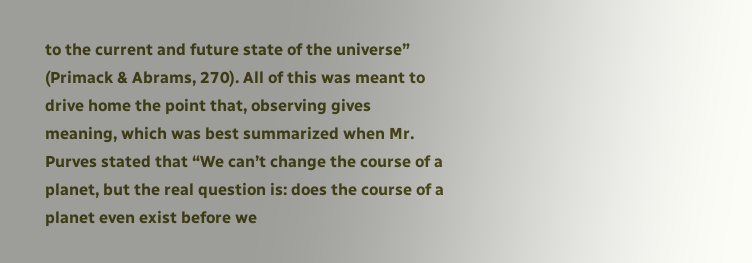to the current and future state of the universe” (Primack & Abrams, 270). All of this was meant to drive home the point that, observing gives meaning, which was best summarized when Mr. Purves stated that “We can’t change the course of a planet, but the real question is: does the course of a planet even exist before we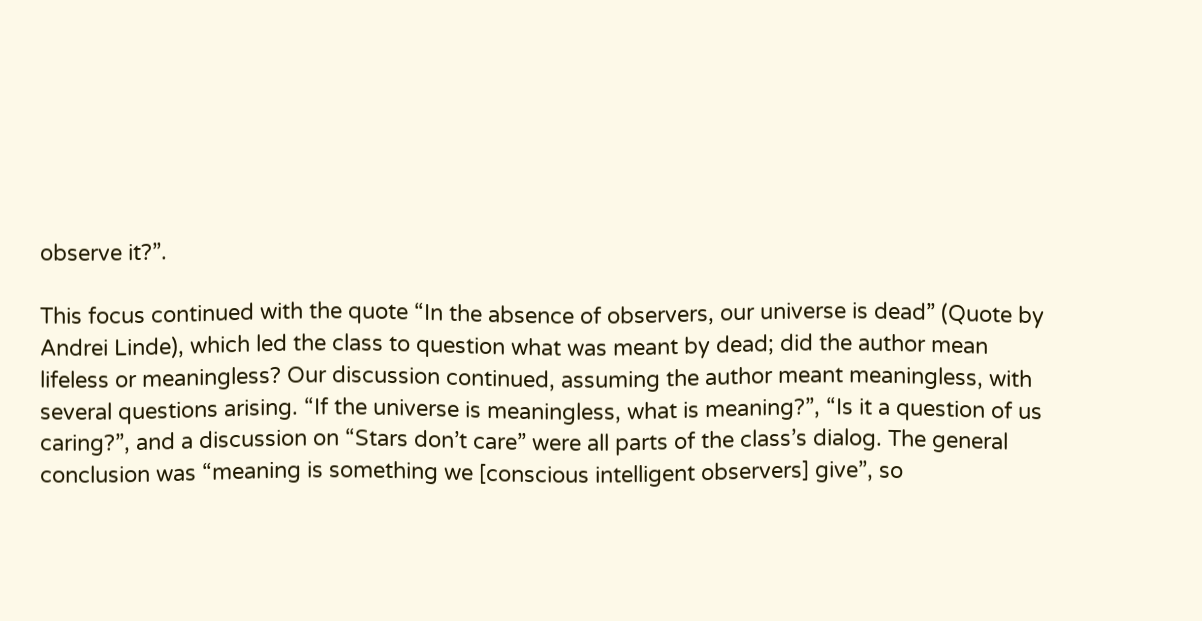observe it?”.

This focus continued with the quote “In the absence of observers, our universe is dead” (Quote by Andrei Linde), which led the class to question what was meant by dead; did the author mean lifeless or meaningless? Our discussion continued, assuming the author meant meaningless, with several questions arising. “If the universe is meaningless, what is meaning?”, “Is it a question of us caring?”, and a discussion on “Stars don’t care” were all parts of the class’s dialog. The general conclusion was “meaning is something we [conscious intelligent observers] give”, so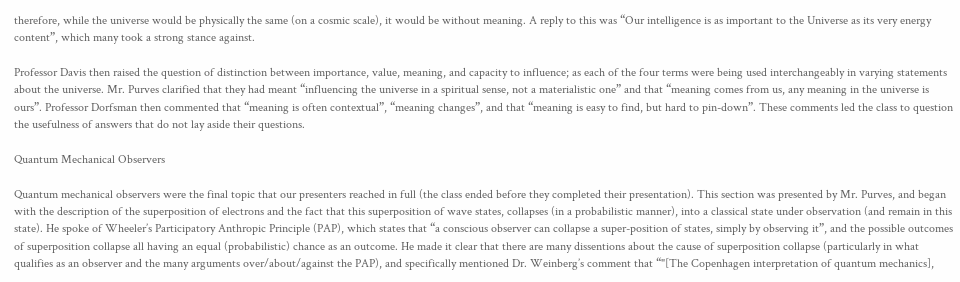therefore, while the universe would be physically the same (on a cosmic scale), it would be without meaning. A reply to this was “Our intelligence is as important to the Universe as its very energy content”, which many took a strong stance against.

Professor Davis then raised the question of distinction between importance, value, meaning, and capacity to influence; as each of the four terms were being used interchangeably in varying statements about the universe. Mr. Purves clarified that they had meant “influencing the universe in a spiritual sense, not a materialistic one” and that “meaning comes from us, any meaning in the universe is ours”. Professor Dorfsman then commented that “meaning is often contextual”, “meaning changes”, and that “meaning is easy to find, but hard to pin-down”. These comments led the class to question the usefulness of answers that do not lay aside their questions.

Quantum Mechanical Observers

Quantum mechanical observers were the final topic that our presenters reached in full (the class ended before they completed their presentation). This section was presented by Mr. Purves, and began with the description of the superposition of electrons and the fact that this superposition of wave states, collapses (in a probabilistic manner), into a classical state under observation (and remain in this state). He spoke of Wheeler’s Participatory Anthropic Principle (PAP), which states that “a conscious observer can collapse a super-position of states, simply by observing it”, and the possible outcomes of superposition collapse all having an equal (probabilistic) chance as an outcome. He made it clear that there are many dissentions about the cause of superposition collapse (particularly in what qualifies as an observer and the many arguments over/about/against the PAP), and specifically mentioned Dr. Weinberg’s comment that “"[The Copenhagen interpretation of quantum mechanics],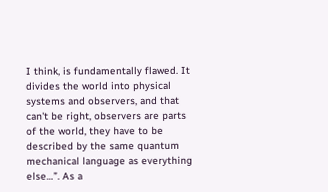I think, is fundamentally flawed. It divides the world into physical systems and observers, and that can't be right, observers are parts of the world, they have to be described by the same quantum mechanical language as everything else…”. As a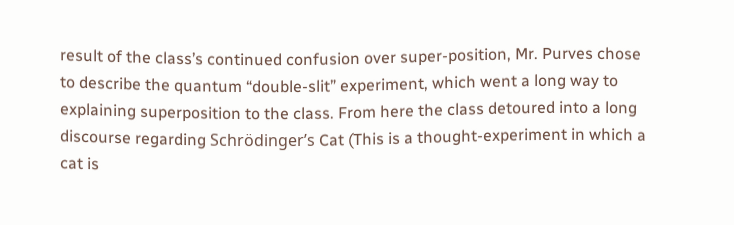result of the class’s continued confusion over super-position, Mr. Purves chose to describe the quantum “double-slit” experiment, which went a long way to explaining superposition to the class. From here the class detoured into a long discourse regarding Schrödinger’s Cat (This is a thought-experiment in which a cat is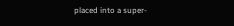placed into a super-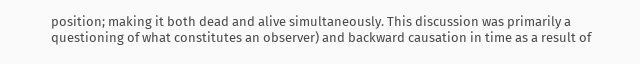position; making it both dead and alive simultaneously. This discussion was primarily a questioning of what constitutes an observer) and backward causation in time as a result of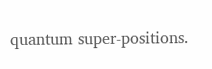quantum super-positions.